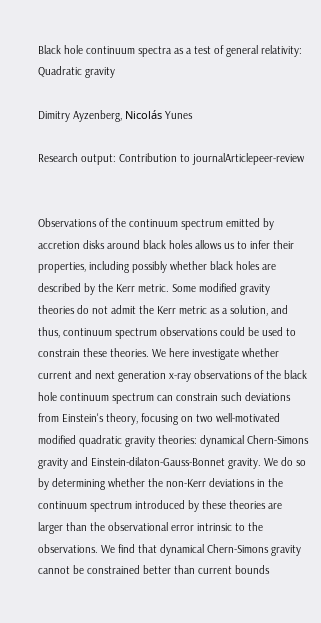Black hole continuum spectra as a test of general relativity: Quadratic gravity

Dimitry Ayzenberg, Nicolás Yunes

Research output: Contribution to journalArticlepeer-review


Observations of the continuum spectrum emitted by accretion disks around black holes allows us to infer their properties, including possibly whether black holes are described by the Kerr metric. Some modified gravity theories do not admit the Kerr metric as a solution, and thus, continuum spectrum observations could be used to constrain these theories. We here investigate whether current and next generation x-ray observations of the black hole continuum spectrum can constrain such deviations from Einstein's theory, focusing on two well-motivated modified quadratic gravity theories: dynamical Chern-Simons gravity and Einstein-dilaton-Gauss-Bonnet gravity. We do so by determining whether the non-Kerr deviations in the continuum spectrum introduced by these theories are larger than the observational error intrinsic to the observations. We find that dynamical Chern-Simons gravity cannot be constrained better than current bounds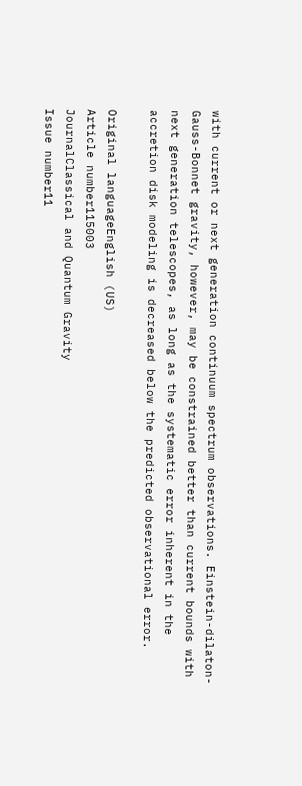with current or next generation continuum spectrum observations. Einstein-dilaton-Gauss-Bonnet gravity, however, may be constrained better than current bounds with next generation telescopes, as long as the systematic error inherent in the accretion disk modeling is decreased below the predicted observational error.

Original languageEnglish (US)
Article number115003
JournalClassical and Quantum Gravity
Issue number11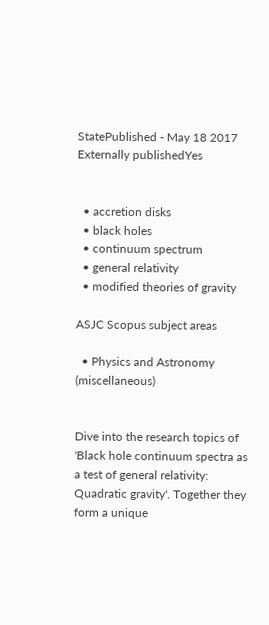StatePublished - May 18 2017
Externally publishedYes


  • accretion disks
  • black holes
  • continuum spectrum
  • general relativity
  • modified theories of gravity

ASJC Scopus subject areas

  • Physics and Astronomy (miscellaneous)


Dive into the research topics of 'Black hole continuum spectra as a test of general relativity: Quadratic gravity'. Together they form a unique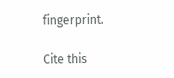fingerprint.

Cite this